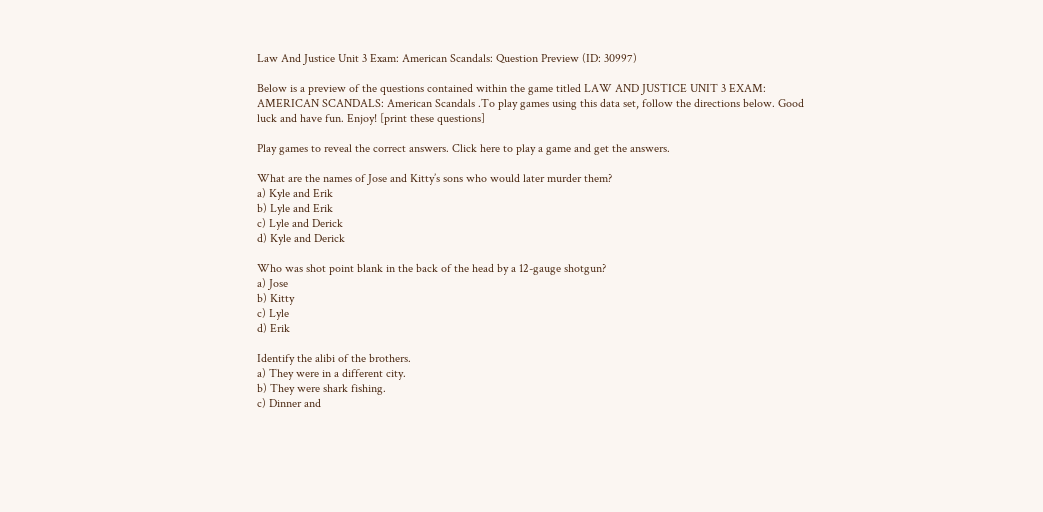Law And Justice Unit 3 Exam: American Scandals: Question Preview (ID: 30997)

Below is a preview of the questions contained within the game titled LAW AND JUSTICE UNIT 3 EXAM: AMERICAN SCANDALS: American Scandals .To play games using this data set, follow the directions below. Good luck and have fun. Enjoy! [print these questions]

Play games to reveal the correct answers. Click here to play a game and get the answers.

What are the names of Jose and Kitty’s sons who would later murder them?
a) Kyle and Erik
b) Lyle and Erik
c) Lyle and Derick
d) Kyle and Derick

Who was shot point blank in the back of the head by a 12-gauge shotgun?
a) Jose
b) Kitty
c) Lyle
d) Erik

Identify the alibi of the brothers.
a) They were in a different city.
b) They were shark fishing.
c) Dinner and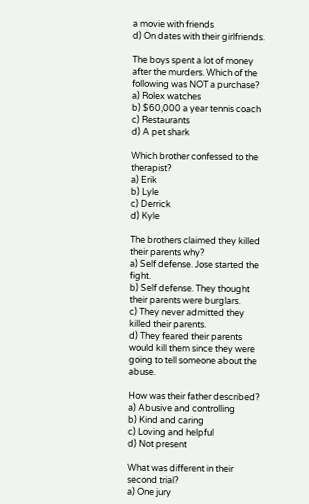a movie with friends
d) On dates with their girlfriends.

The boys spent a lot of money after the murders. Which of the following was NOT a purchase?
a) Rolex watches
b) $60,000 a year tennis coach
c) Restaurants
d) A pet shark

Which brother confessed to the therapist?
a) Erik
b) Lyle
c) Derrick
d) Kyle

The brothers claimed they killed their parents why?
a) Self defense. Jose started the fight.
b) Self defense. They thought their parents were burglars.
c) They never admitted they killed their parents.
d) They feared their parents would kill them since they were going to tell someone about the abuse.

How was their father described?
a) Abusive and controlling
b) Kind and caring
c) Loving and helpful
d) Not present

What was different in their second trial?
a) One jury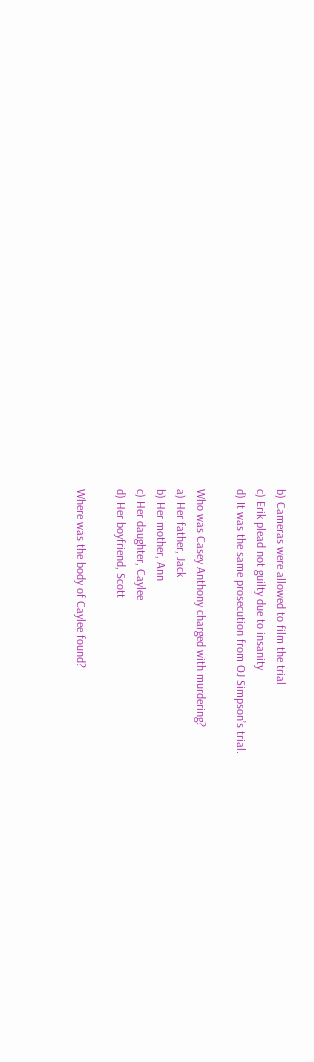b) Cameras were allowed to film the trial
c) Erik plead not guilty due to insanity
d) It was the same prosecution from OJ Simpson’s trial.

Who was Casey Anthony charged with murdering?
a) Her father, Jack
b) Her mother, Ann
c) Her daughter, Caylee
d) Her boyfriend, Scott

Where was the body of Caylee found?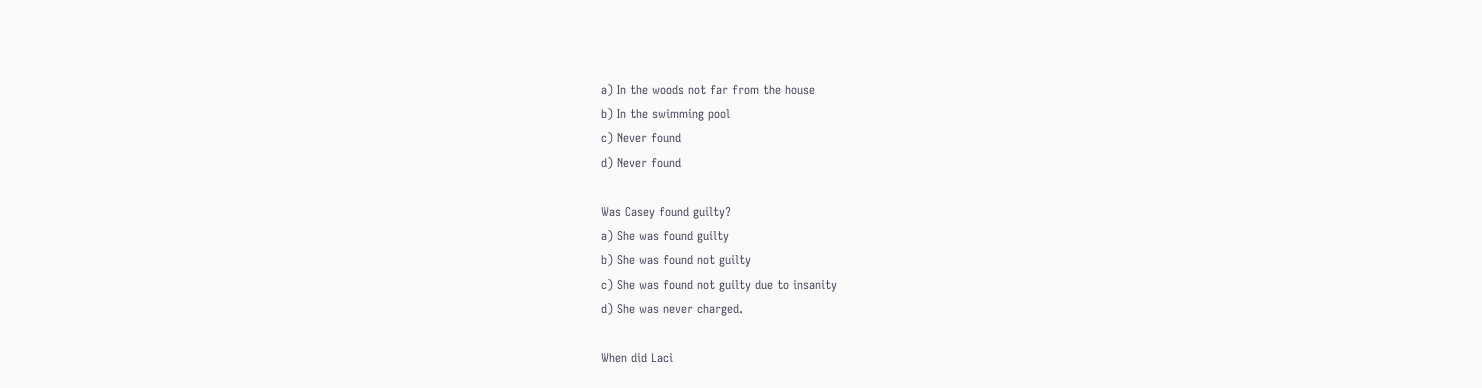a) In the woods not far from the house
b) In the swimming pool
c) Never found
d) Never found

Was Casey found guilty?
a) She was found guilty
b) She was found not guilty
c) She was found not guilty due to insanity
d) She was never charged.

When did Laci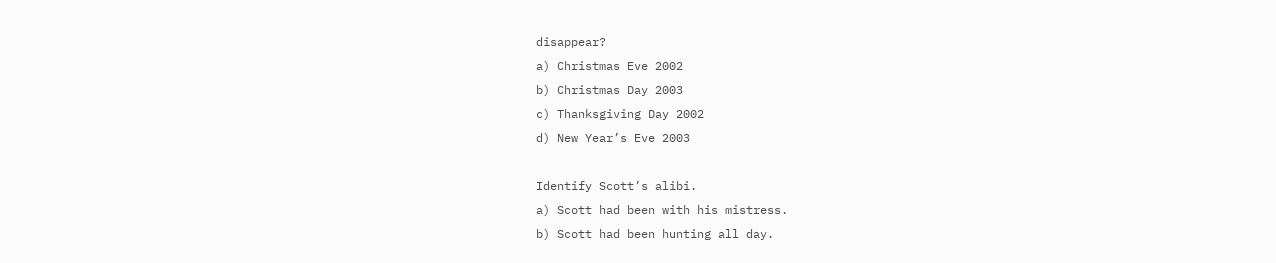disappear?
a) Christmas Eve 2002
b) Christmas Day 2003
c) Thanksgiving Day 2002
d) New Year’s Eve 2003

Identify Scott’s alibi.
a) Scott had been with his mistress.
b) Scott had been hunting all day.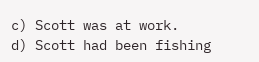c) Scott was at work.
d) Scott had been fishing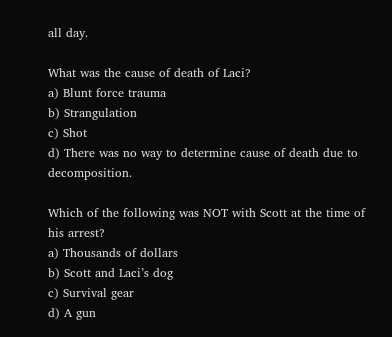all day.

What was the cause of death of Laci?
a) Blunt force trauma
b) Strangulation
c) Shot
d) There was no way to determine cause of death due to decomposition.

Which of the following was NOT with Scott at the time of his arrest?
a) Thousands of dollars
b) Scott and Laci’s dog
c) Survival gear
d) A gun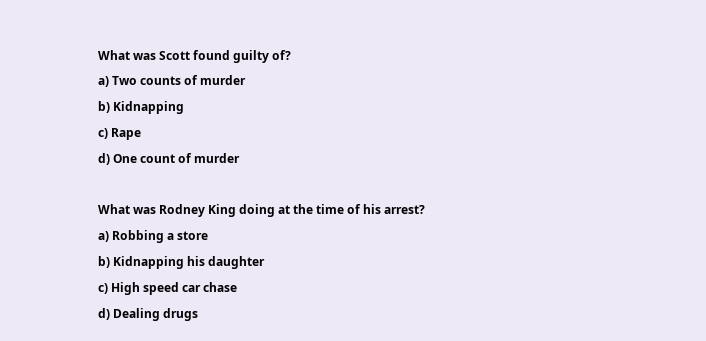What was Scott found guilty of?
a) Two counts of murder
b) Kidnapping
c) Rape
d) One count of murder

What was Rodney King doing at the time of his arrest?
a) Robbing a store
b) Kidnapping his daughter
c) High speed car chase
d) Dealing drugs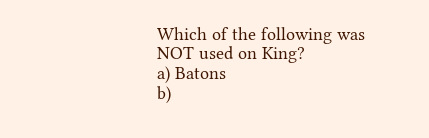Which of the following was NOT used on King?
a) Batons
b)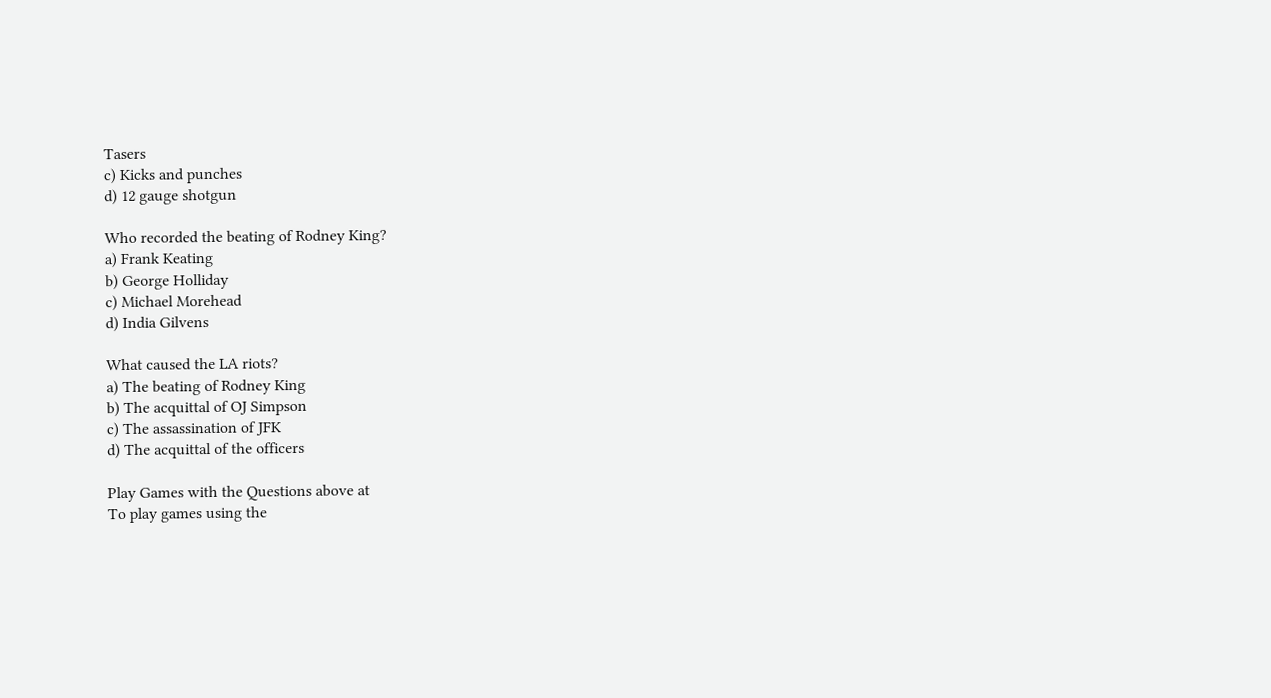Tasers
c) Kicks and punches
d) 12 gauge shotgun

Who recorded the beating of Rodney King?
a) Frank Keating
b) George Holliday
c) Michael Morehead
d) India Gilvens

What caused the LA riots?
a) The beating of Rodney King
b) The acquittal of OJ Simpson
c) The assassination of JFK
d) The acquittal of the officers

Play Games with the Questions above at
To play games using the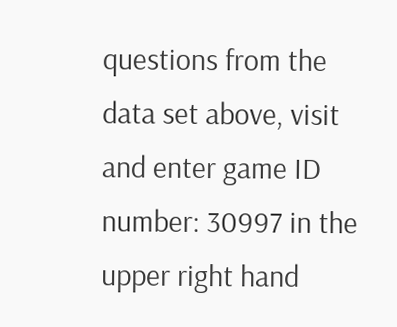questions from the data set above, visit and enter game ID number: 30997 in the upper right hand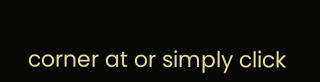corner at or simply click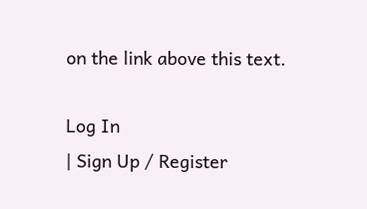on the link above this text.

Log In
| Sign Up / Register